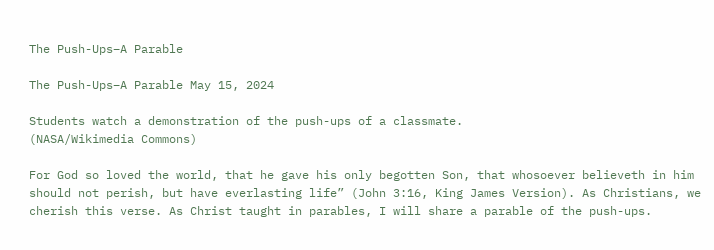The Push-Ups–A Parable

The Push-Ups–A Parable May 15, 2024

Students watch a demonstration of the push-ups of a classmate.
(NASA/Wikimedia Commons)

For God so loved the world, that he gave his only begotten Son, that whosoever believeth in him should not perish, but have everlasting life” (John 3:16, King James Version). As Christians, we cherish this verse. As Christ taught in parables, I will share a parable of the push-ups.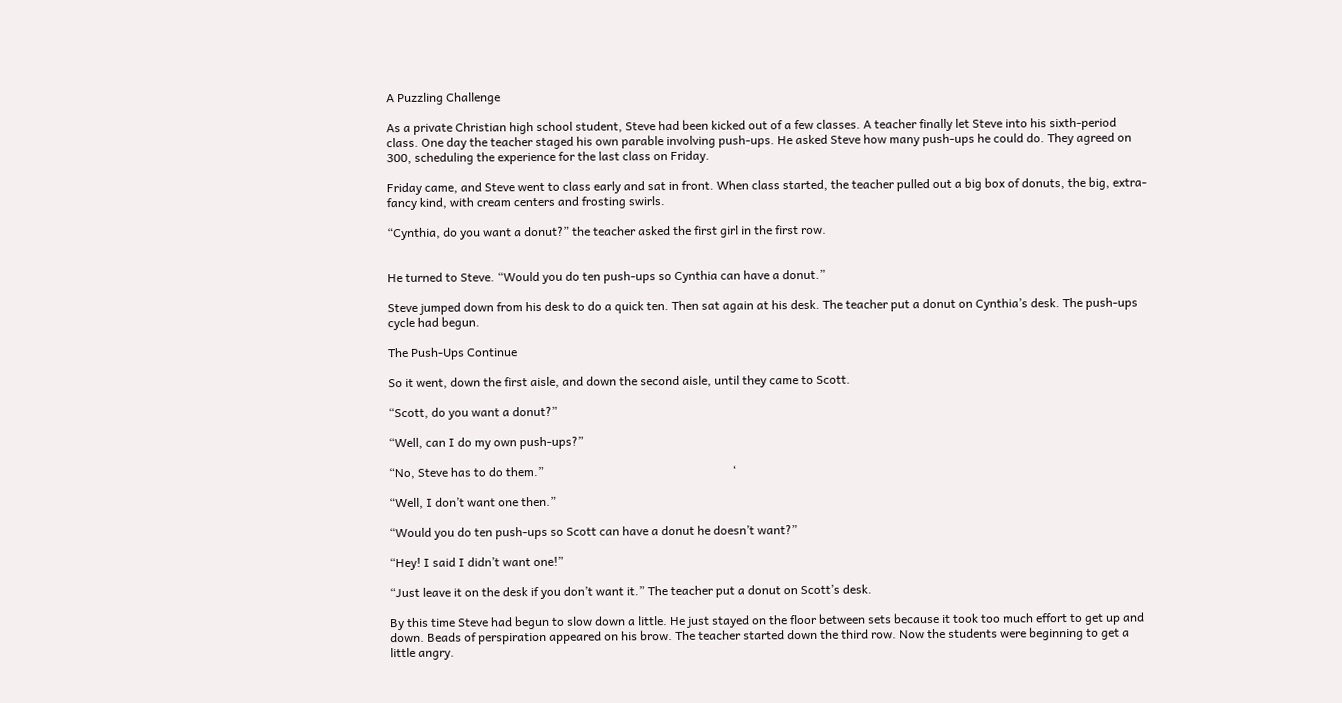A Puzzling Challenge

As a private Christian high school student, Steve had been kicked out of a few classes. A teacher finally let Steve into his sixth-period class. One day the teacher staged his own parable involving push-ups. He asked Steve how many push-ups he could do. They agreed on 300, scheduling the experience for the last class on Friday.

Friday came, and Steve went to class early and sat in front. When class started, the teacher pulled out a big box of donuts, the big, extra-fancy kind, with cream centers and frosting swirls.

“Cynthia, do you want a donut?” the teacher asked the first girl in the first row.


He turned to Steve. “Would you do ten push-ups so Cynthia can have a donut.”

Steve jumped down from his desk to do a quick ten. Then sat again at his desk. The teacher put a donut on Cynthia’s desk. The push-ups cycle had begun.

The Push-Ups Continue

So it went, down the first aisle, and down the second aisle, until they came to Scott.

“Scott, do you want a donut?”

“Well, can I do my own push-ups?”

“No, Steve has to do them.”                                                               ‘

“Well, I don’t want one then.”

“Would you do ten push-ups so Scott can have a donut he doesn’t want?”

“Hey! I said I didn’t want one!”

“Just leave it on the desk if you don’t want it.” The teacher put a donut on Scott’s desk.

By this time Steve had begun to slow down a little. He just stayed on the floor between sets because it took too much effort to get up and down. Beads of perspiration appeared on his brow. The teacher started down the third row. Now the students were beginning to get a little angry.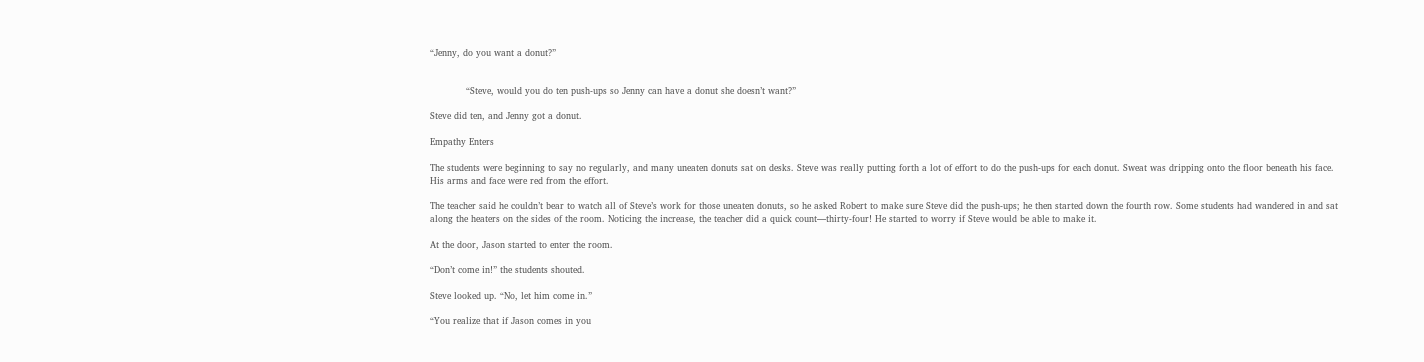“Jenny, do you want a donut?”


            “Steve, would you do ten push-ups so Jenny can have a donut she doesn’t want?”

Steve did ten, and Jenny got a donut.

Empathy Enters

The students were beginning to say no regularly, and many uneaten donuts sat on desks. Steve was really putting forth a lot of effort to do the push-ups for each donut. Sweat was dripping onto the floor beneath his face. His arms and face were red from the effort.

The teacher said he couldn’t bear to watch all of Steve’s work for those uneaten donuts, so he asked Robert to make sure Steve did the push-ups; he then started down the fourth row. Some students had wandered in and sat along the heaters on the sides of the room. Noticing the increase, the teacher did a quick count—thirty-four! He started to worry if Steve would be able to make it.

At the door, Jason started to enter the room.

“Don’t come in!” the students shouted.

Steve looked up. “No, let him come in.”

“You realize that if Jason comes in you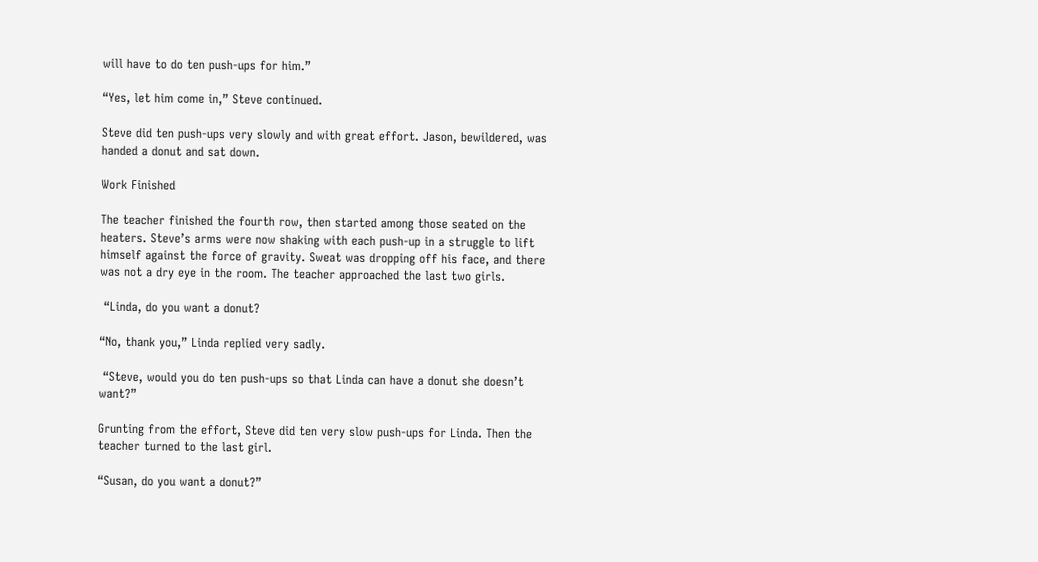will have to do ten push-ups for him.”

“Yes, let him come in,” Steve continued.

Steve did ten push-ups very slowly and with great effort. Jason, bewildered, was handed a donut and sat down.

Work Finished

The teacher finished the fourth row, then started among those seated on the heaters. Steve’s arms were now shaking with each push-up in a struggle to lift himself against the force of gravity. Sweat was dropping off his face, and there was not a dry eye in the room. The teacher approached the last two girls.

 “Linda, do you want a donut?

“No, thank you,” Linda replied very sadly.

 “Steve, would you do ten push-ups so that Linda can have a donut she doesn’t want?”

Grunting from the effort, Steve did ten very slow push-ups for Linda. Then the teacher turned to the last girl.

“Susan, do you want a donut?”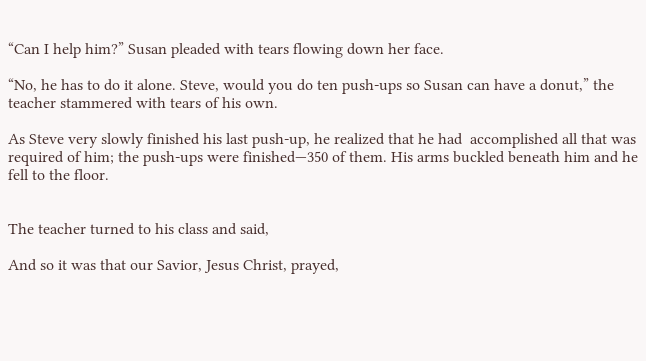“Can I help him?” Susan pleaded with tears flowing down her face.

“No, he has to do it alone. Steve, would you do ten push-ups so Susan can have a donut,” the teacher stammered with tears of his own.

As Steve very slowly finished his last push-up, he realized that he had  accomplished all that was required of him; the push-ups were finished—350 of them. His arms buckled beneath him and he fell to the floor.


The teacher turned to his class and said,

And so it was that our Savior, Jesus Christ, prayed,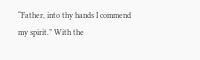“Father, into thy hands I commend my spirit.” With the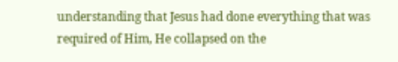understanding that Jesus had done everything that was required of Him, He collapsed on the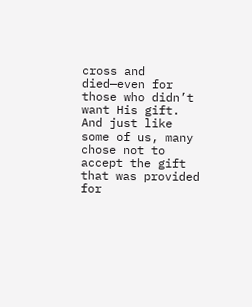cross and died—even for those who didn’t want His gift. And just like some of us, many chose not to accept the gift that was provided for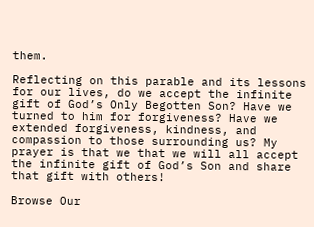them.

Reflecting on this parable and its lessons for our lives, do we accept the infinite gift of God’s Only Begotten Son? Have we turned to him for forgiveness? Have we extended forgiveness, kindness, and compassion to those surrounding us? My prayer is that we that we will all accept the infinite gift of God’s Son and share that gift with others!

Browse Our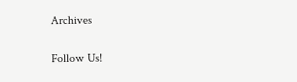Archives

Follow Us!